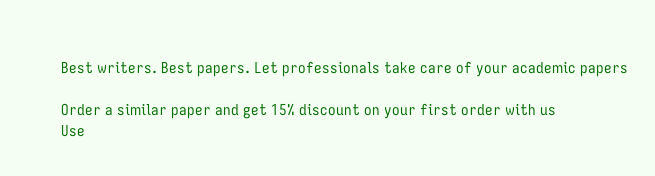Best writers. Best papers. Let professionals take care of your academic papers

Order a similar paper and get 15% discount on your first order with us
Use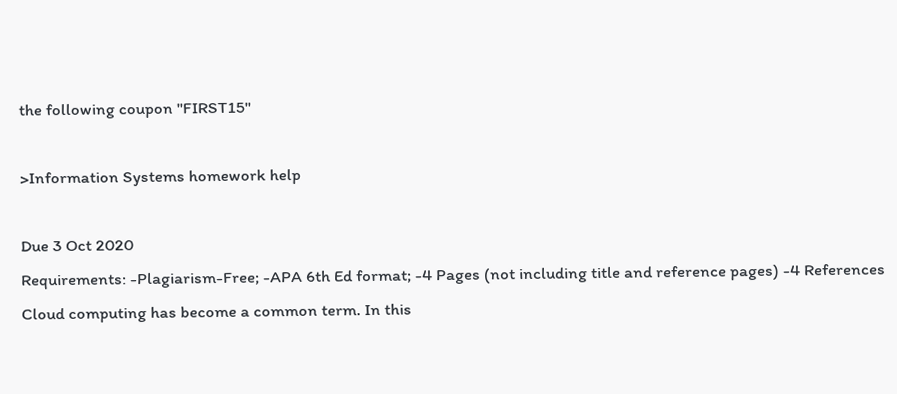the following coupon "FIRST15"

>Information Systems homework help

Due 3 Oct 2020
Requirements: -Plagiarism-Free; -APA 6th Ed format; -4 Pages (not including title and reference pages) -4 References
Cloud computing has become a common term. In this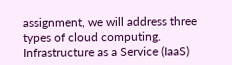assignment, we will address three types of cloud computing. Infrastructure as a Service (IaaS)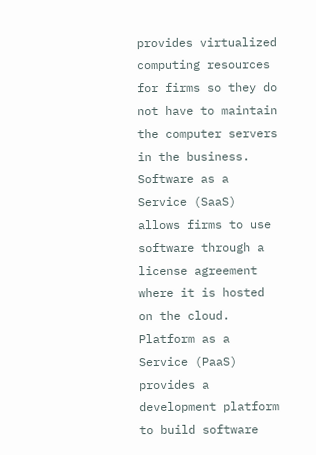provides virtualized computing resources for firms so they do not have to maintain the computer servers in the business. Software as a Service (SaaS) allows firms to use software through a license agreement where it is hosted on the cloud. Platform as a Service (PaaS) provides a development platform to build software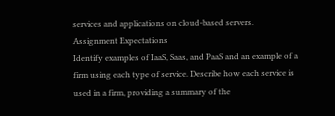services and applications on cloud-based servers.
Assignment Expectations
Identify examples of IaaS, Saas, and PaaS and an example of a firm using each type of service. Describe how each service is used in a firm, providing a summary of the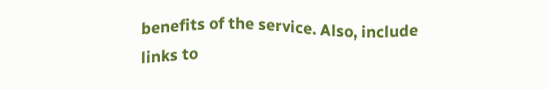benefits of the service. Also, include links to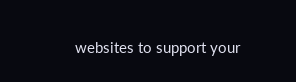websites to support your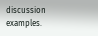discussion examples.